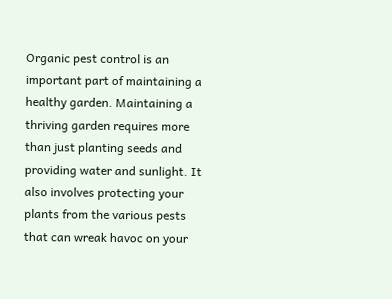Organic pest control is an important part of maintaining a healthy garden. Maintaining a thriving garden requires more than just planting seeds and providing water and sunlight. It also involves protecting your plants from the various pests that can wreak havoc on your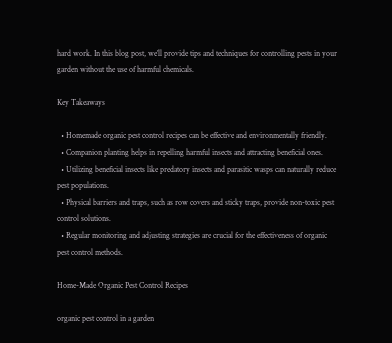hard work. In this blog post, we’ll provide tips and techniques for controlling pests in your garden without the use of harmful chemicals.

Key Takeaways

  • Homemade organic pest control recipes can be effective and environmentally friendly.
  • Companion planting helps in repelling harmful insects and attracting beneficial ones.
  • Utilizing beneficial insects like predatory insects and parasitic wasps can naturally reduce pest populations.
  • Physical barriers and traps, such as row covers and sticky traps, provide non-toxic pest control solutions.
  • Regular monitoring and adjusting strategies are crucial for the effectiveness of organic pest control methods.

Home-Made Organic Pest Control Recipes

organic pest control in a garden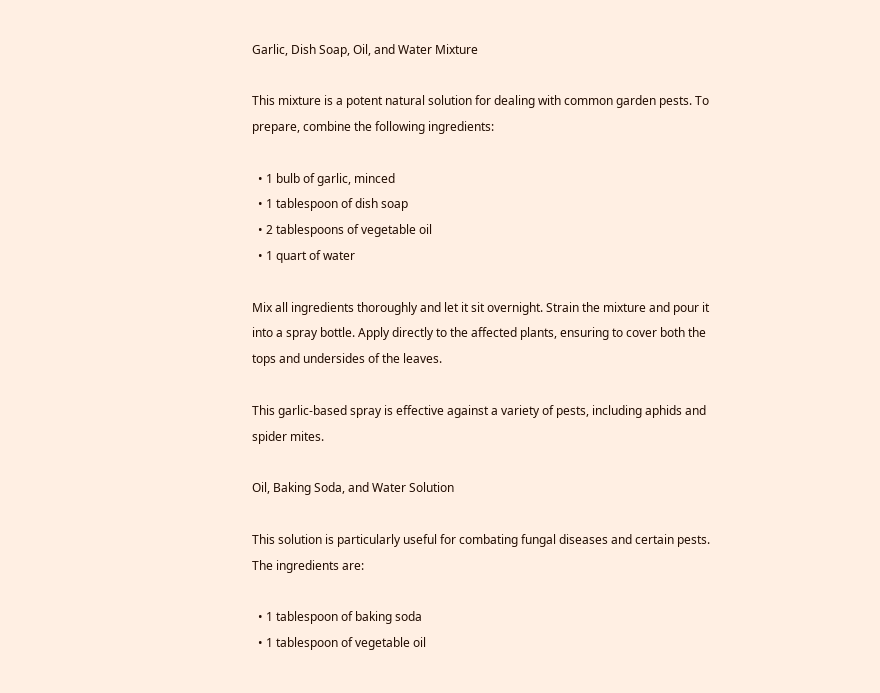Garlic, Dish Soap, Oil, and Water Mixture

This mixture is a potent natural solution for dealing with common garden pests. To prepare, combine the following ingredients:

  • 1 bulb of garlic, minced
  • 1 tablespoon of dish soap
  • 2 tablespoons of vegetable oil
  • 1 quart of water

Mix all ingredients thoroughly and let it sit overnight. Strain the mixture and pour it into a spray bottle. Apply directly to the affected plants, ensuring to cover both the tops and undersides of the leaves.

This garlic-based spray is effective against a variety of pests, including aphids and spider mites.

Oil, Baking Soda, and Water Solution

This solution is particularly useful for combating fungal diseases and certain pests. The ingredients are:

  • 1 tablespoon of baking soda
  • 1 tablespoon of vegetable oil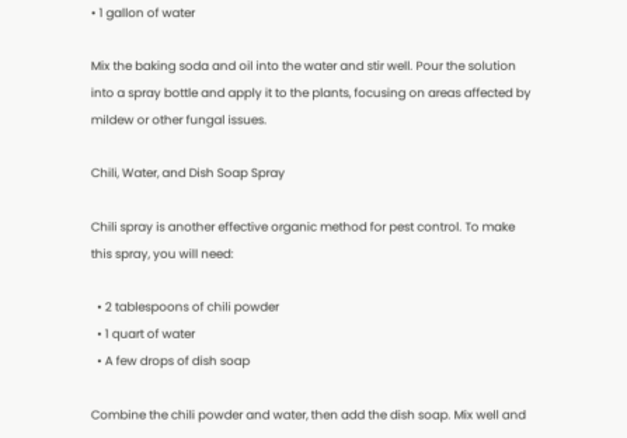• 1 gallon of water

Mix the baking soda and oil into the water and stir well. Pour the solution into a spray bottle and apply it to the plants, focusing on areas affected by mildew or other fungal issues.

Chili, Water, and Dish Soap Spray

Chili spray is another effective organic method for pest control. To make this spray, you will need:

  • 2 tablespoons of chili powder
  • 1 quart of water
  • A few drops of dish soap

Combine the chili powder and water, then add the dish soap. Mix well and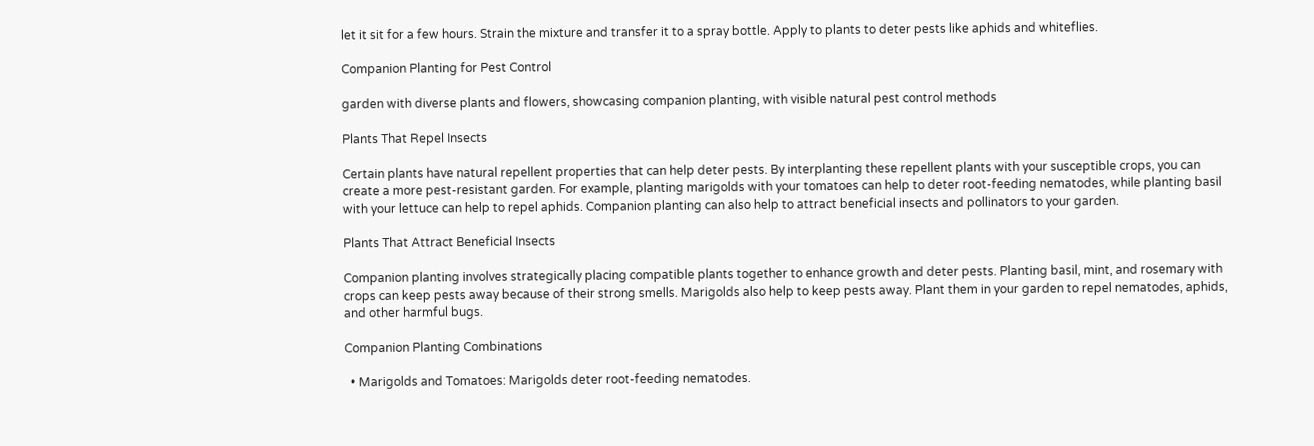let it sit for a few hours. Strain the mixture and transfer it to a spray bottle. Apply to plants to deter pests like aphids and whiteflies.

Companion Planting for Pest Control

garden with diverse plants and flowers, showcasing companion planting, with visible natural pest control methods

Plants That Repel Insects

Certain plants have natural repellent properties that can help deter pests. By interplanting these repellent plants with your susceptible crops, you can create a more pest-resistant garden. For example, planting marigolds with your tomatoes can help to deter root-feeding nematodes, while planting basil with your lettuce can help to repel aphids. Companion planting can also help to attract beneficial insects and pollinators to your garden.

Plants That Attract Beneficial Insects

Companion planting involves strategically placing compatible plants together to enhance growth and deter pests. Planting basil, mint, and rosemary with crops can keep pests away because of their strong smells. Marigolds also help to keep pests away. Plant them in your garden to repel nematodes, aphids, and other harmful bugs.

Companion Planting Combinations

  • Marigolds and Tomatoes: Marigolds deter root-feeding nematodes.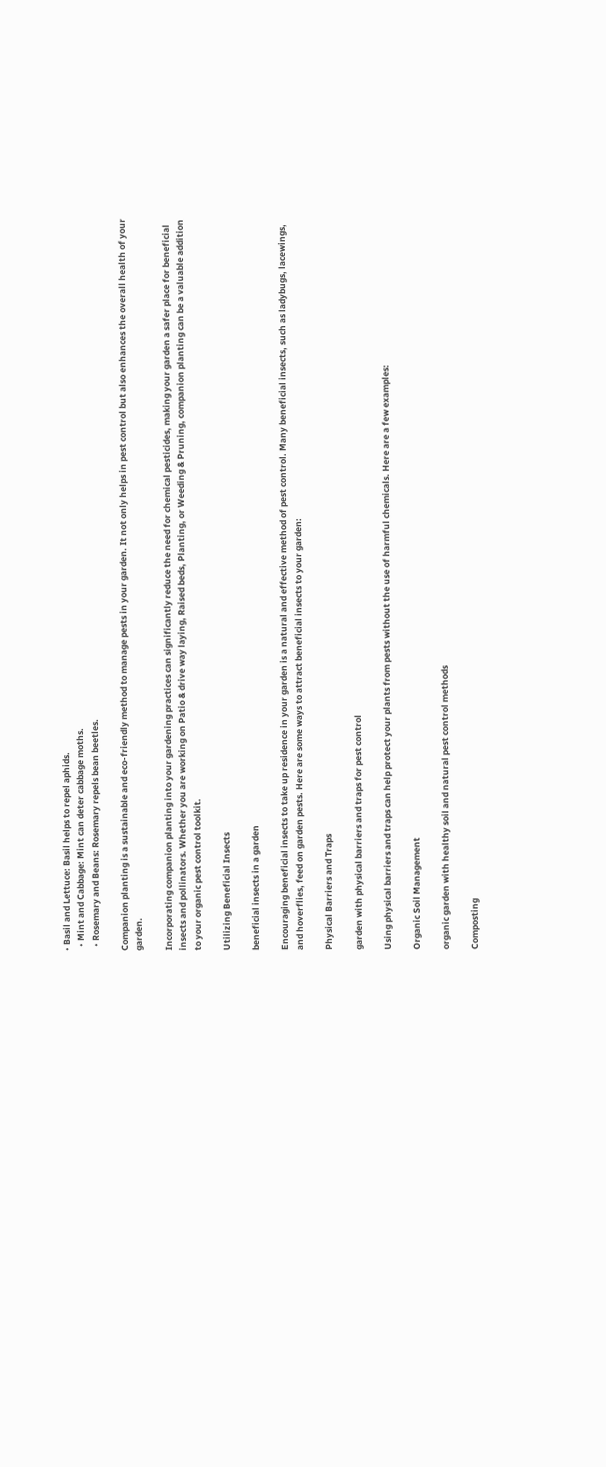• Basil and Lettuce: Basil helps to repel aphids.
  • Mint and Cabbage: Mint can deter cabbage moths.
  • Rosemary and Beans: Rosemary repels bean beetles.

Companion planting is a sustainable and eco-friendly method to manage pests in your garden. It not only helps in pest control but also enhances the overall health of your garden.

Incorporating companion planting into your gardening practices can significantly reduce the need for chemical pesticides, making your garden a safer place for beneficial insects and pollinators. Whether you are working on Patio & drive way laying, Raised beds, Planting, or Weeding & Pruning, companion planting can be a valuable addition to your organic pest control toolkit.

Utilizing Beneficial Insects

beneficial insects in a garden

Encouraging beneficial insects to take up residence in your garden is a natural and effective method of pest control. Many beneficial insects, such as ladybugs, lacewings, and hoverflies, feed on garden pests. Here are some ways to attract beneficial insects to your garden:

Physical Barriers and Traps

garden with physical barriers and traps for pest control

Using physical barriers and traps can help protect your plants from pests without the use of harmful chemicals. Here are a few examples:

Organic Soil Management

organic garden with healthy soil and natural pest control methods

Composting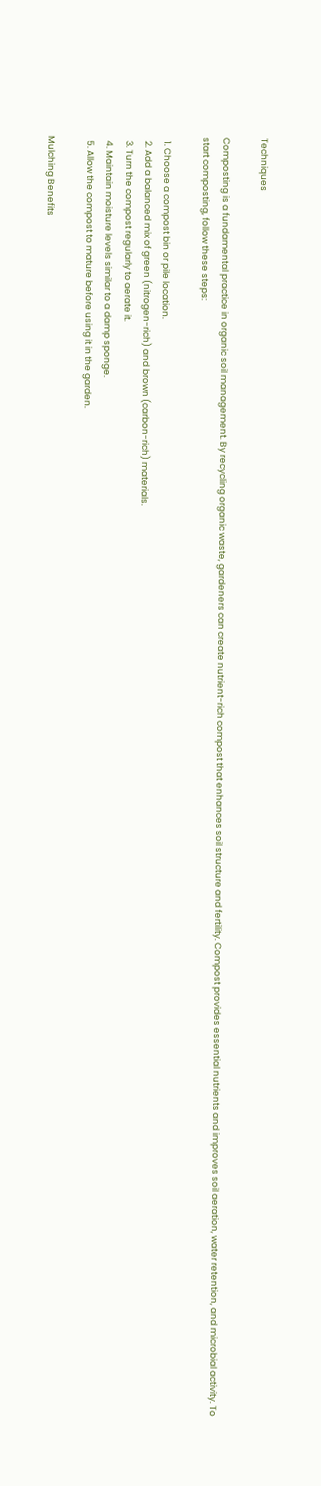Techniques

Composting is a fundamental practice in organic soil management. By recycling organic waste, gardeners can create nutrient-rich compost that enhances soil structure and fertility. Compost provides essential nutrients and improves soil aeration, water retention, and microbial activity. To start composting, follow these steps:

  1. Choose a compost bin or pile location.
  2. Add a balanced mix of green (nitrogen-rich) and brown (carbon-rich) materials.
  3. Turn the compost regularly to aerate it.
  4. Maintain moisture levels similar to a damp sponge.
  5. Allow the compost to mature before using it in the garden.

Mulching Benefits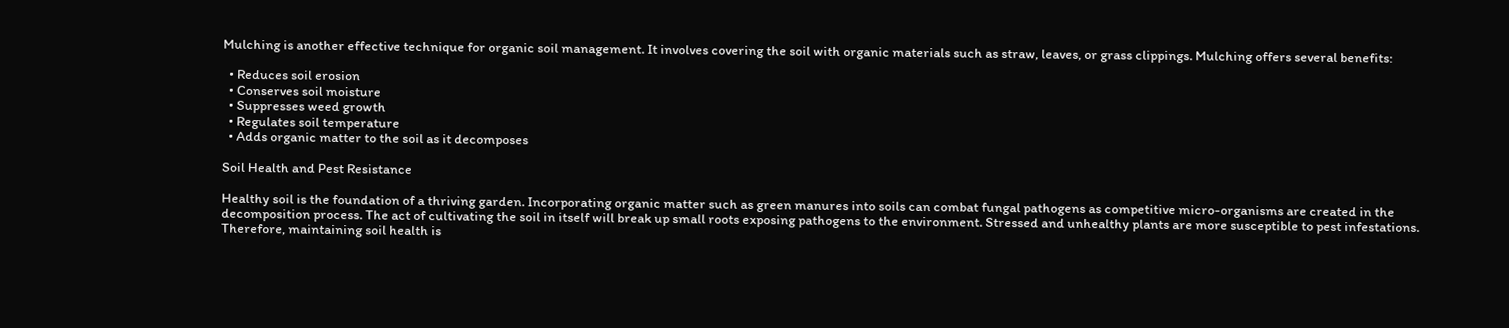Mulching is another effective technique for organic soil management. It involves covering the soil with organic materials such as straw, leaves, or grass clippings. Mulching offers several benefits:

  • Reduces soil erosion
  • Conserves soil moisture
  • Suppresses weed growth
  • Regulates soil temperature
  • Adds organic matter to the soil as it decomposes

Soil Health and Pest Resistance

Healthy soil is the foundation of a thriving garden. Incorporating organic matter such as green manures into soils can combat fungal pathogens as competitive micro-organisms are created in the decomposition process. The act of cultivating the soil in itself will break up small roots exposing pathogens to the environment. Stressed and unhealthy plants are more susceptible to pest infestations. Therefore, maintaining soil health is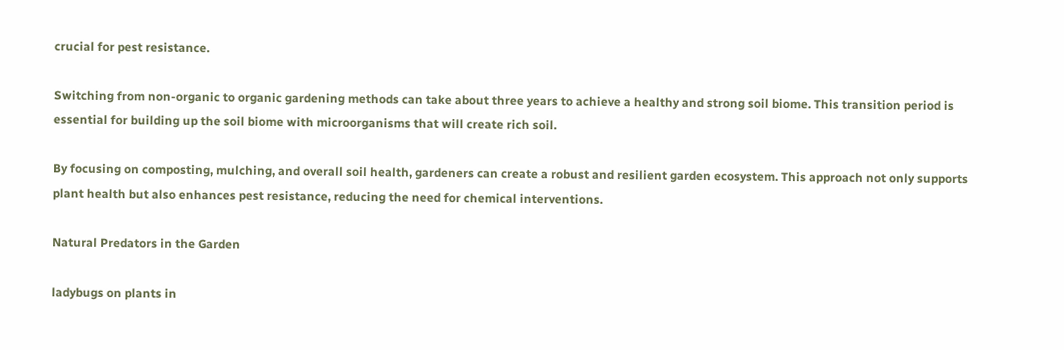crucial for pest resistance.

Switching from non-organic to organic gardening methods can take about three years to achieve a healthy and strong soil biome. This transition period is essential for building up the soil biome with microorganisms that will create rich soil.

By focusing on composting, mulching, and overall soil health, gardeners can create a robust and resilient garden ecosystem. This approach not only supports plant health but also enhances pest resistance, reducing the need for chemical interventions.

Natural Predators in the Garden

ladybugs on plants in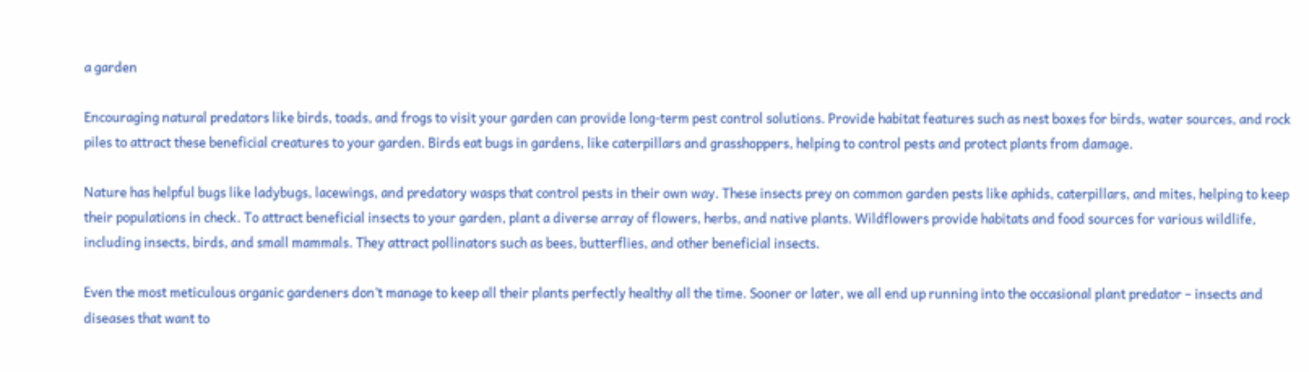a garden

Encouraging natural predators like birds, toads, and frogs to visit your garden can provide long-term pest control solutions. Provide habitat features such as nest boxes for birds, water sources, and rock piles to attract these beneficial creatures to your garden. Birds eat bugs in gardens, like caterpillars and grasshoppers, helping to control pests and protect plants from damage.

Nature has helpful bugs like ladybugs, lacewings, and predatory wasps that control pests in their own way. These insects prey on common garden pests like aphids, caterpillars, and mites, helping to keep their populations in check. To attract beneficial insects to your garden, plant a diverse array of flowers, herbs, and native plants. Wildflowers provide habitats and food sources for various wildlife, including insects, birds, and small mammals. They attract pollinators such as bees, butterflies, and other beneficial insects.

Even the most meticulous organic gardeners don’t manage to keep all their plants perfectly healthy all the time. Sooner or later, we all end up running into the occasional plant predator – insects and diseases that want to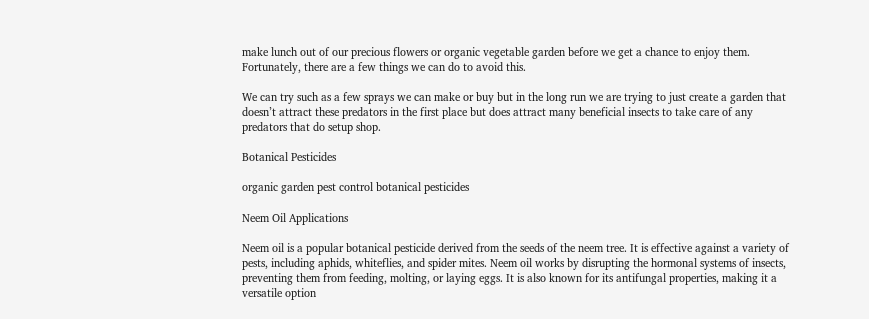make lunch out of our precious flowers or organic vegetable garden before we get a chance to enjoy them. Fortunately, there are a few things we can do to avoid this.

We can try such as a few sprays we can make or buy but in the long run we are trying to just create a garden that doesn’t attract these predators in the first place but does attract many beneficial insects to take care of any predators that do setup shop.

Botanical Pesticides

organic garden pest control botanical pesticides

Neem Oil Applications

Neem oil is a popular botanical pesticide derived from the seeds of the neem tree. It is effective against a variety of pests, including aphids, whiteflies, and spider mites. Neem oil works by disrupting the hormonal systems of insects, preventing them from feeding, molting, or laying eggs. It is also known for its antifungal properties, making it a versatile option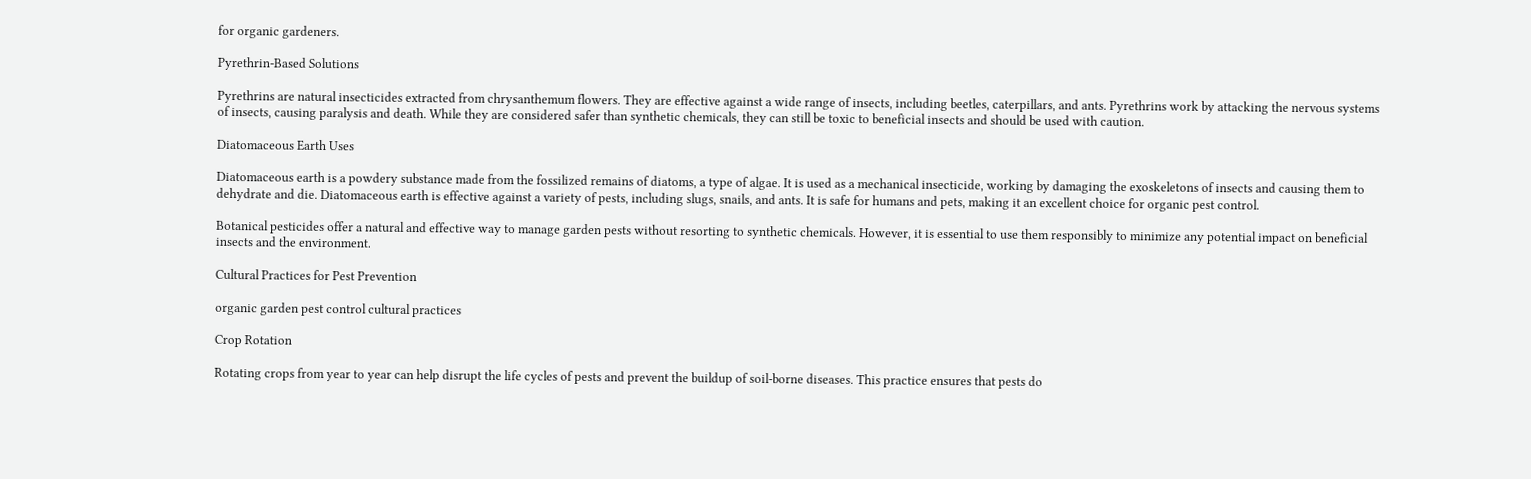for organic gardeners.

Pyrethrin-Based Solutions

Pyrethrins are natural insecticides extracted from chrysanthemum flowers. They are effective against a wide range of insects, including beetles, caterpillars, and ants. Pyrethrins work by attacking the nervous systems of insects, causing paralysis and death. While they are considered safer than synthetic chemicals, they can still be toxic to beneficial insects and should be used with caution.

Diatomaceous Earth Uses

Diatomaceous earth is a powdery substance made from the fossilized remains of diatoms, a type of algae. It is used as a mechanical insecticide, working by damaging the exoskeletons of insects and causing them to dehydrate and die. Diatomaceous earth is effective against a variety of pests, including slugs, snails, and ants. It is safe for humans and pets, making it an excellent choice for organic pest control.

Botanical pesticides offer a natural and effective way to manage garden pests without resorting to synthetic chemicals. However, it is essential to use them responsibly to minimize any potential impact on beneficial insects and the environment.

Cultural Practices for Pest Prevention

organic garden pest control cultural practices

Crop Rotation

Rotating crops from year to year can help disrupt the life cycles of pests and prevent the buildup of soil-borne diseases. This practice ensures that pests do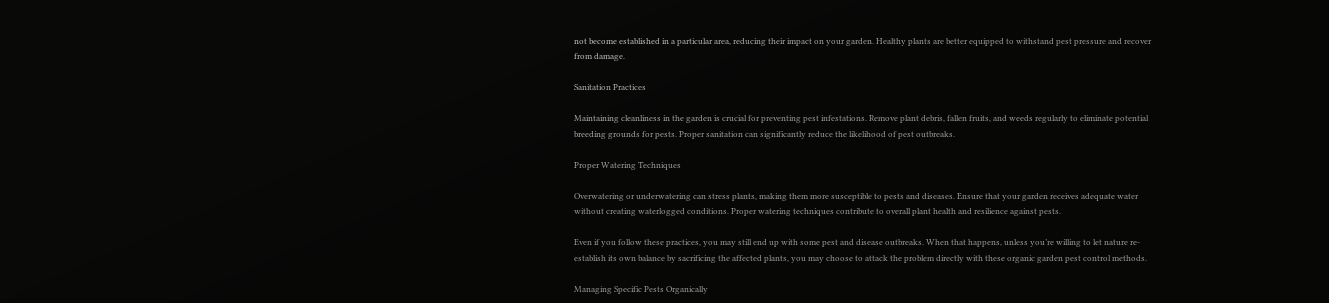not become established in a particular area, reducing their impact on your garden. Healthy plants are better equipped to withstand pest pressure and recover from damage.

Sanitation Practices

Maintaining cleanliness in the garden is crucial for preventing pest infestations. Remove plant debris, fallen fruits, and weeds regularly to eliminate potential breeding grounds for pests. Proper sanitation can significantly reduce the likelihood of pest outbreaks.

Proper Watering Techniques

Overwatering or underwatering can stress plants, making them more susceptible to pests and diseases. Ensure that your garden receives adequate water without creating waterlogged conditions. Proper watering techniques contribute to overall plant health and resilience against pests.

Even if you follow these practices, you may still end up with some pest and disease outbreaks. When that happens, unless you’re willing to let nature re-establish its own balance by sacrificing the affected plants, you may choose to attack the problem directly with these organic garden pest control methods.

Managing Specific Pests Organically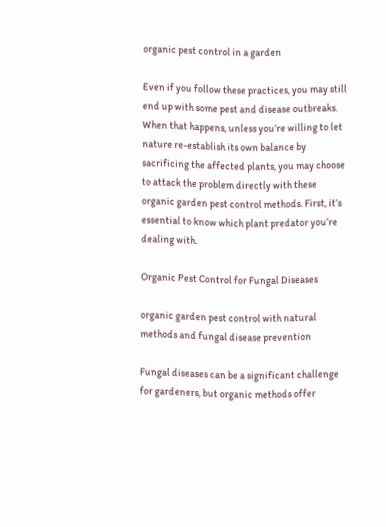organic pest control in a garden

Even if you follow these practices, you may still end up with some pest and disease outbreaks. When that happens, unless you’re willing to let nature re-establish its own balance by sacrificing the affected plants, you may choose to attack the problem directly with these organic garden pest control methods. First, it’s essential to know which plant predator you’re dealing with.

Organic Pest Control for Fungal Diseases

organic garden pest control with natural methods and fungal disease prevention

Fungal diseases can be a significant challenge for gardeners, but organic methods offer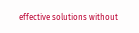effective solutions without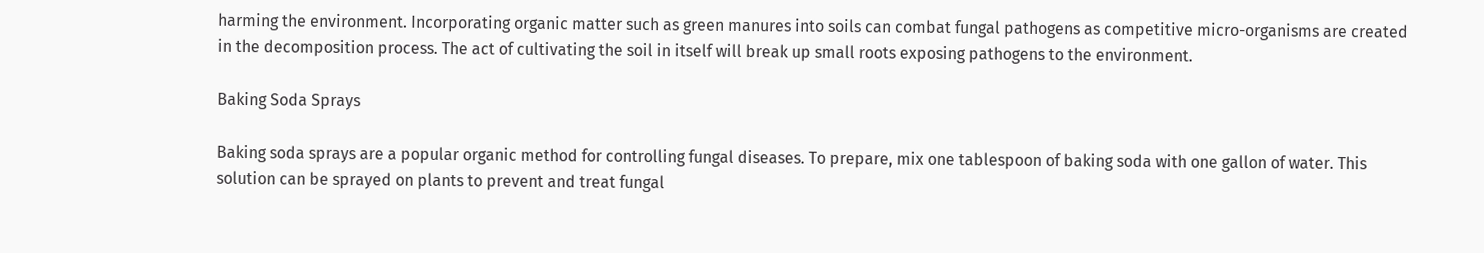harming the environment. Incorporating organic matter such as green manures into soils can combat fungal pathogens as competitive micro-organisms are created in the decomposition process. The act of cultivating the soil in itself will break up small roots exposing pathogens to the environment.

Baking Soda Sprays

Baking soda sprays are a popular organic method for controlling fungal diseases. To prepare, mix one tablespoon of baking soda with one gallon of water. This solution can be sprayed on plants to prevent and treat fungal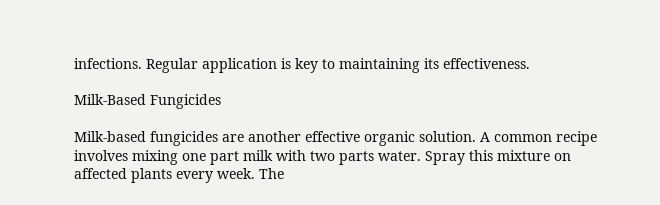infections. Regular application is key to maintaining its effectiveness.

Milk-Based Fungicides

Milk-based fungicides are another effective organic solution. A common recipe involves mixing one part milk with two parts water. Spray this mixture on affected plants every week. The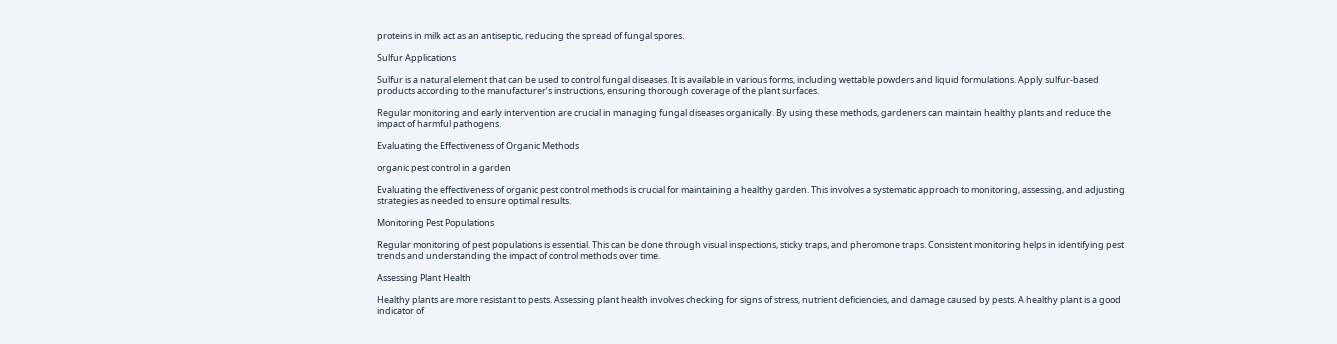proteins in milk act as an antiseptic, reducing the spread of fungal spores.

Sulfur Applications

Sulfur is a natural element that can be used to control fungal diseases. It is available in various forms, including wettable powders and liquid formulations. Apply sulfur-based products according to the manufacturer’s instructions, ensuring thorough coverage of the plant surfaces.

Regular monitoring and early intervention are crucial in managing fungal diseases organically. By using these methods, gardeners can maintain healthy plants and reduce the impact of harmful pathogens.

Evaluating the Effectiveness of Organic Methods

organic pest control in a garden

Evaluating the effectiveness of organic pest control methods is crucial for maintaining a healthy garden. This involves a systematic approach to monitoring, assessing, and adjusting strategies as needed to ensure optimal results.

Monitoring Pest Populations

Regular monitoring of pest populations is essential. This can be done through visual inspections, sticky traps, and pheromone traps. Consistent monitoring helps in identifying pest trends and understanding the impact of control methods over time.

Assessing Plant Health

Healthy plants are more resistant to pests. Assessing plant health involves checking for signs of stress, nutrient deficiencies, and damage caused by pests. A healthy plant is a good indicator of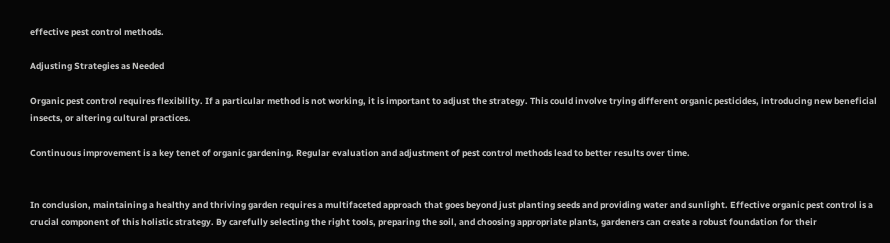effective pest control methods.

Adjusting Strategies as Needed

Organic pest control requires flexibility. If a particular method is not working, it is important to adjust the strategy. This could involve trying different organic pesticides, introducing new beneficial insects, or altering cultural practices.

Continuous improvement is a key tenet of organic gardening. Regular evaluation and adjustment of pest control methods lead to better results over time.


In conclusion, maintaining a healthy and thriving garden requires a multifaceted approach that goes beyond just planting seeds and providing water and sunlight. Effective organic pest control is a crucial component of this holistic strategy. By carefully selecting the right tools, preparing the soil, and choosing appropriate plants, gardeners can create a robust foundation for their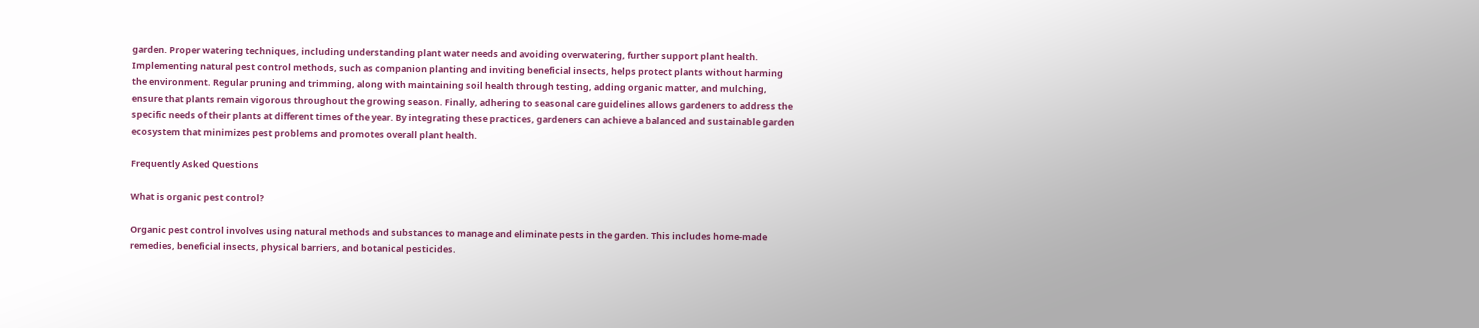garden. Proper watering techniques, including understanding plant water needs and avoiding overwatering, further support plant health. Implementing natural pest control methods, such as companion planting and inviting beneficial insects, helps protect plants without harming the environment. Regular pruning and trimming, along with maintaining soil health through testing, adding organic matter, and mulching, ensure that plants remain vigorous throughout the growing season. Finally, adhering to seasonal care guidelines allows gardeners to address the specific needs of their plants at different times of the year. By integrating these practices, gardeners can achieve a balanced and sustainable garden ecosystem that minimizes pest problems and promotes overall plant health.

Frequently Asked Questions

What is organic pest control?

Organic pest control involves using natural methods and substances to manage and eliminate pests in the garden. This includes home-made remedies, beneficial insects, physical barriers, and botanical pesticides.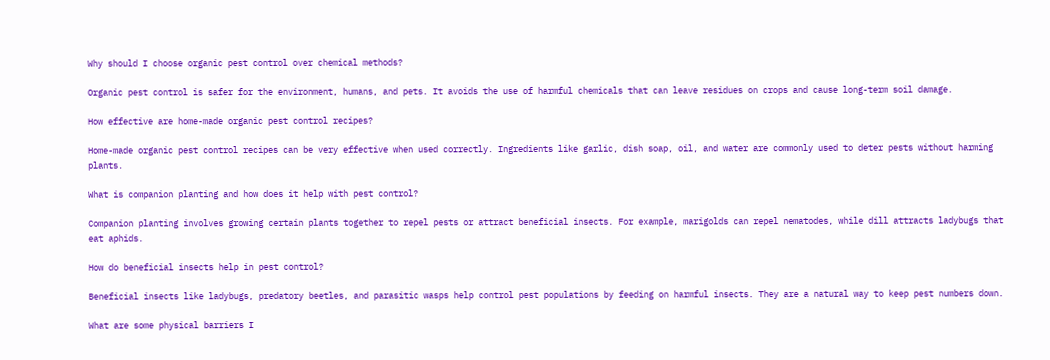Why should I choose organic pest control over chemical methods?

Organic pest control is safer for the environment, humans, and pets. It avoids the use of harmful chemicals that can leave residues on crops and cause long-term soil damage.

How effective are home-made organic pest control recipes?

Home-made organic pest control recipes can be very effective when used correctly. Ingredients like garlic, dish soap, oil, and water are commonly used to deter pests without harming plants.

What is companion planting and how does it help with pest control?

Companion planting involves growing certain plants together to repel pests or attract beneficial insects. For example, marigolds can repel nematodes, while dill attracts ladybugs that eat aphids.

How do beneficial insects help in pest control?

Beneficial insects like ladybugs, predatory beetles, and parasitic wasps help control pest populations by feeding on harmful insects. They are a natural way to keep pest numbers down.

What are some physical barriers I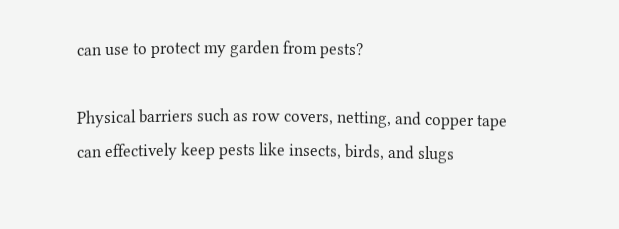can use to protect my garden from pests?

Physical barriers such as row covers, netting, and copper tape can effectively keep pests like insects, birds, and slugs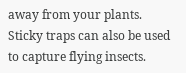away from your plants. Sticky traps can also be used to capture flying insects.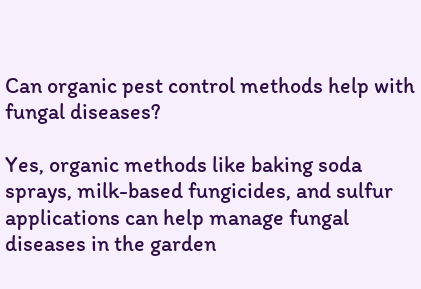Can organic pest control methods help with fungal diseases?

Yes, organic methods like baking soda sprays, milk-based fungicides, and sulfur applications can help manage fungal diseases in the garden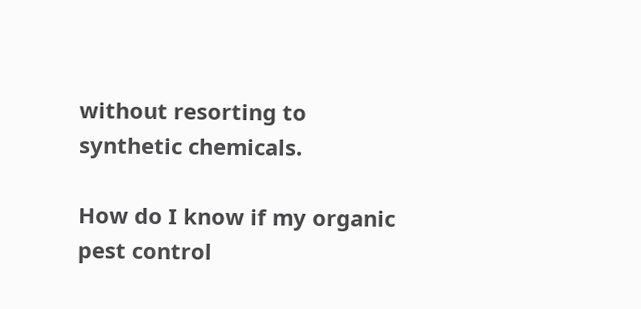without resorting to synthetic chemicals.

How do I know if my organic pest control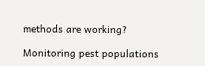methods are working?

Monitoring pest populations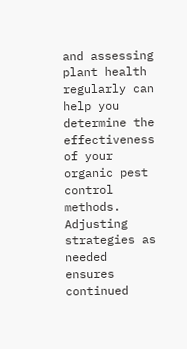and assessing plant health regularly can help you determine the effectiveness of your organic pest control methods. Adjusting strategies as needed ensures continued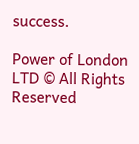success.

Power of London LTD © All Rights Reserved